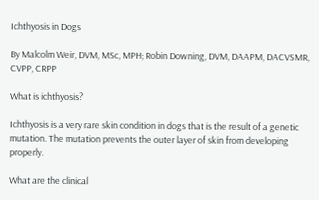Ichthyosis in Dogs

By Malcolm Weir, DVM, MSc, MPH; Robin Downing, DVM, DAAPM, DACVSMR, CVPP, CRPP

What is ichthyosis?

Ichthyosis is a very rare skin condition in dogs that is the result of a genetic mutation. The mutation prevents the outer layer of skin from developing properly.

What are the clinical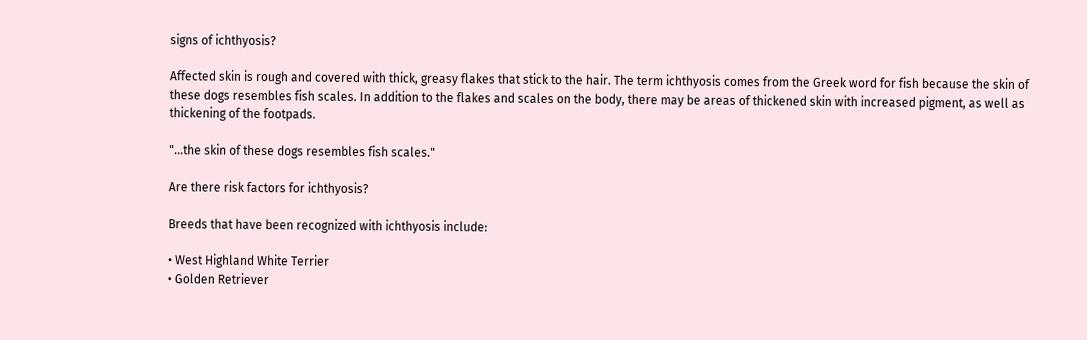signs of ichthyosis?

Affected skin is rough and covered with thick, greasy flakes that stick to the hair. The term ichthyosis comes from the Greek word for fish because the skin of these dogs resembles fish scales. In addition to the flakes and scales on the body, there may be areas of thickened skin with increased pigment, as well as thickening of the footpads.

"...the skin of these dogs resembles fish scales."

Are there risk factors for ichthyosis?

Breeds that have been recognized with ichthyosis include:

• West Highland White Terrier
• Golden Retriever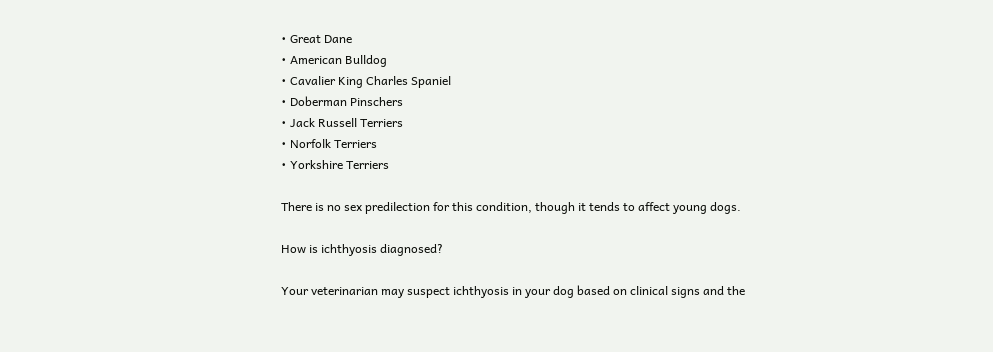• Great Dane
• American Bulldog
• Cavalier King Charles Spaniel
• Doberman Pinschers
• Jack Russell Terriers
• Norfolk Terriers
• Yorkshire Terriers

There is no sex predilection for this condition, though it tends to affect young dogs.

How is ichthyosis diagnosed?

Your veterinarian may suspect ichthyosis in your dog based on clinical signs and the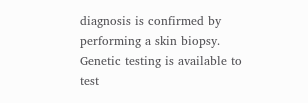diagnosis is confirmed by performing a skin biopsy. Genetic testing is available to test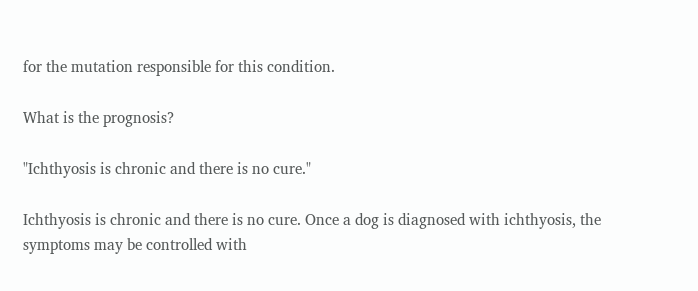for the mutation responsible for this condition.

What is the prognosis?

"Ichthyosis is chronic and there is no cure."

Ichthyosis is chronic and there is no cure. Once a dog is diagnosed with ichthyosis, the symptoms may be controlled with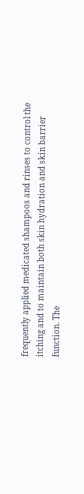frequently applied medicated shampoos and rinses to control the itching and to maintain both skin hydration and skin barrier function. The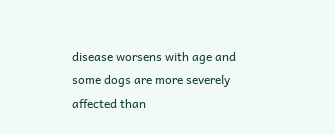disease worsens with age and some dogs are more severely affected than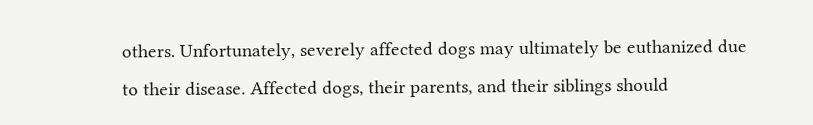others. Unfortunately, severely affected dogs may ultimately be euthanized due to their disease. Affected dogs, their parents, and their siblings should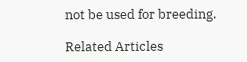not be used for breeding.

Related Articles